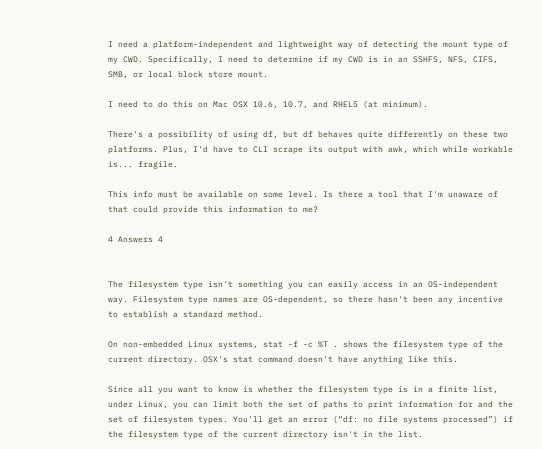I need a platform-independent and lightweight way of detecting the mount type of my CWD. Specifically, I need to determine if my CWD is in an SSHFS, NFS, CIFS, SMB, or local block store mount.

I need to do this on Mac OSX 10.6, 10.7, and RHEL5 (at minimum).

There's a possibility of using df, but df behaves quite differently on these two platforms. Plus, I'd have to CLI scrape its output with awk, which while workable is... fragile.

This info must be available on some level. Is there a tool that I'm unaware of that could provide this information to me?

4 Answers 4


The filesystem type isn't something you can easily access in an OS-independent way. Filesystem type names are OS-dependent, so there hasn't been any incentive to establish a standard method.

On non-embedded Linux systems, stat -f -c %T . shows the filesystem type of the current directory. OSX's stat command doesn't have anything like this.

Since all you want to know is whether the filesystem type is in a finite list, under Linux, you can limit both the set of paths to print information for and the set of filesystem types. You'll get an error (“df: no file systems processed”) if the filesystem type of the current directory isn't in the list.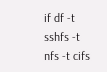if df -t sshfs -t nfs -t cifs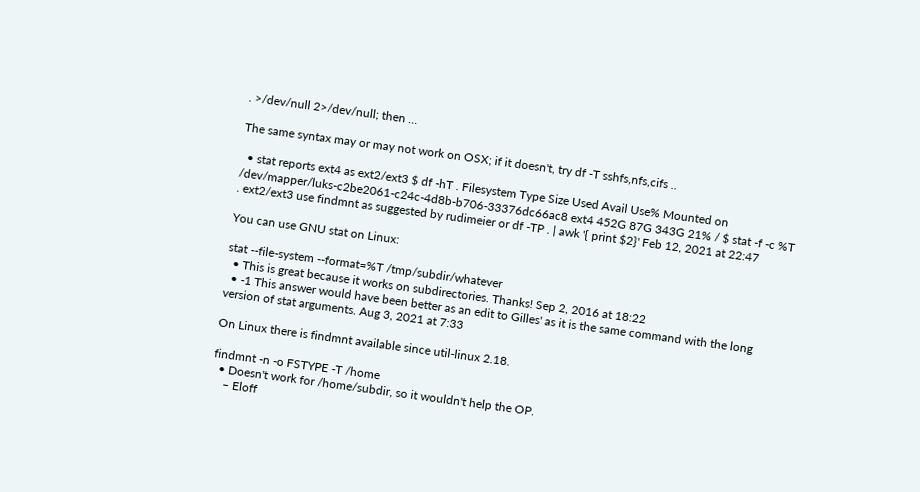. >/dev/null 2>/dev/null; then …

The same syntax may or may not work on OSX; if it doesn't, try df -T sshfs,nfs,cifs ..

  • stat reports ext4 as ext2/ext3 $ df -hT . Filesystem Type Size Used Avail Use% Mounted on /dev/mapper/luks-c2be2061-c24c-4d8b-b706-33376dc66ac8 ext4 452G 87G 343G 21% / $ stat -f -c %T . ext2/ext3 use findmnt as suggested by rudimeier or df -TP . | awk '{ print $2}' Feb 12, 2021 at 22:47

You can use GNU stat on Linux:

stat --file-system --format=%T /tmp/subdir/whatever
  • This is great because it works on subdirectories. Thanks! Sep 2, 2016 at 18:22
  • -1 This answer would have been better as an edit to Gilles' as it is the same command with the long version of stat arguments. Aug 3, 2021 at 7:33

On Linux there is findmnt available since util-linux 2.18.

findmnt -n -o FSTYPE -T /home
  • Doesn't work for /home/subdir, so it wouldn't help the OP.
    – Eloff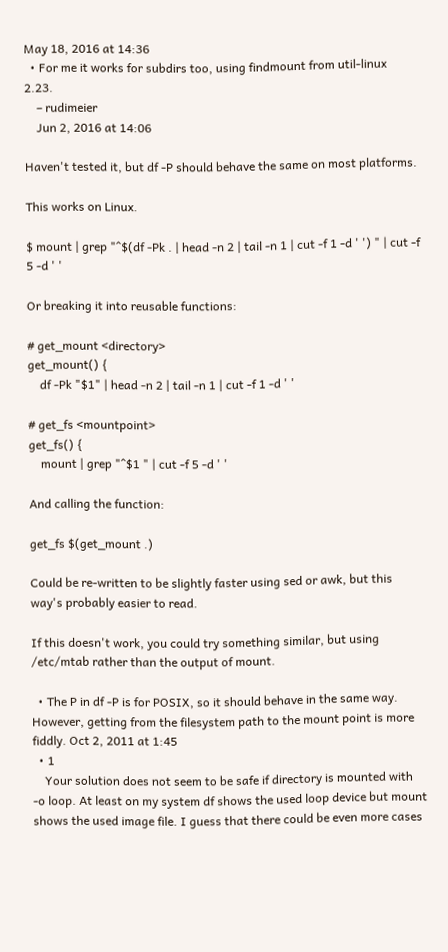May 18, 2016 at 14:36
  • For me it works for subdirs too, using findmount from util-linux 2.23.
    – rudimeier
    Jun 2, 2016 at 14:06

Haven't tested it, but df -P should behave the same on most platforms.

This works on Linux.

$ mount | grep "^$(df -Pk . | head -n 2 | tail -n 1 | cut -f 1 -d ' ') " | cut -f 5 -d ' '

Or breaking it into reusable functions:

# get_mount <directory>
get_mount() {
    df -Pk "$1" | head -n 2 | tail -n 1 | cut -f 1 -d ' '

# get_fs <mountpoint>
get_fs() {
    mount | grep "^$1 " | cut -f 5 -d ' '

And calling the function:

get_fs $(get_mount .)

Could be re-written to be slightly faster using sed or awk, but this way's probably easier to read.

If this doesn't work, you could try something similar, but using /etc/mtab rather than the output of mount.

  • The P in df -P is for POSIX, so it should behave in the same way. However, getting from the filesystem path to the mount point is more fiddly. Oct 2, 2011 at 1:45
  • 1
    Your solution does not seem to be safe if directory is mounted with -o loop. At least on my system df shows the used loop device but mount shows the used image file. I guess that there could be even more cases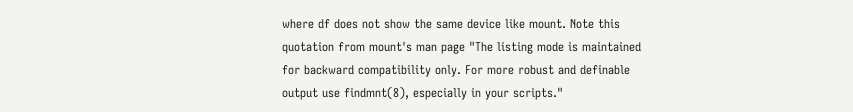where df does not show the same device like mount. Note this quotation from mount's man page "The listing mode is maintained for backward compatibility only. For more robust and definable output use findmnt(8), especially in your scripts."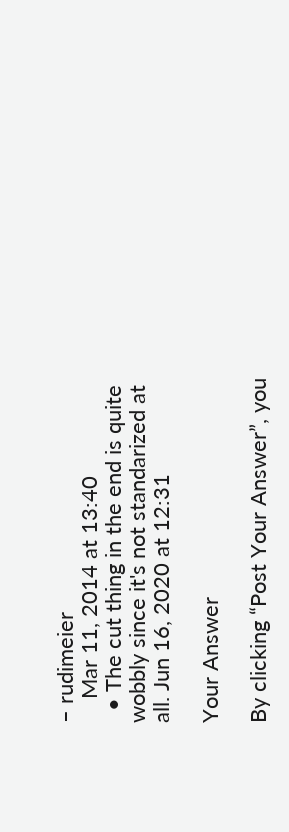– rudimeier
    Mar 11, 2014 at 13:40
  • The cut thing in the end is quite wobbly since it's not standarized at all. Jun 16, 2020 at 12:31

Your Answer

By clicking “Post Your Answer”, you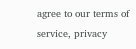agree to our terms of service, privacy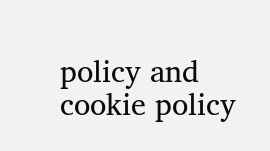policy and cookie policy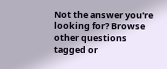Not the answer you're looking for? Browse other questions tagged or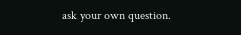ask your own question.